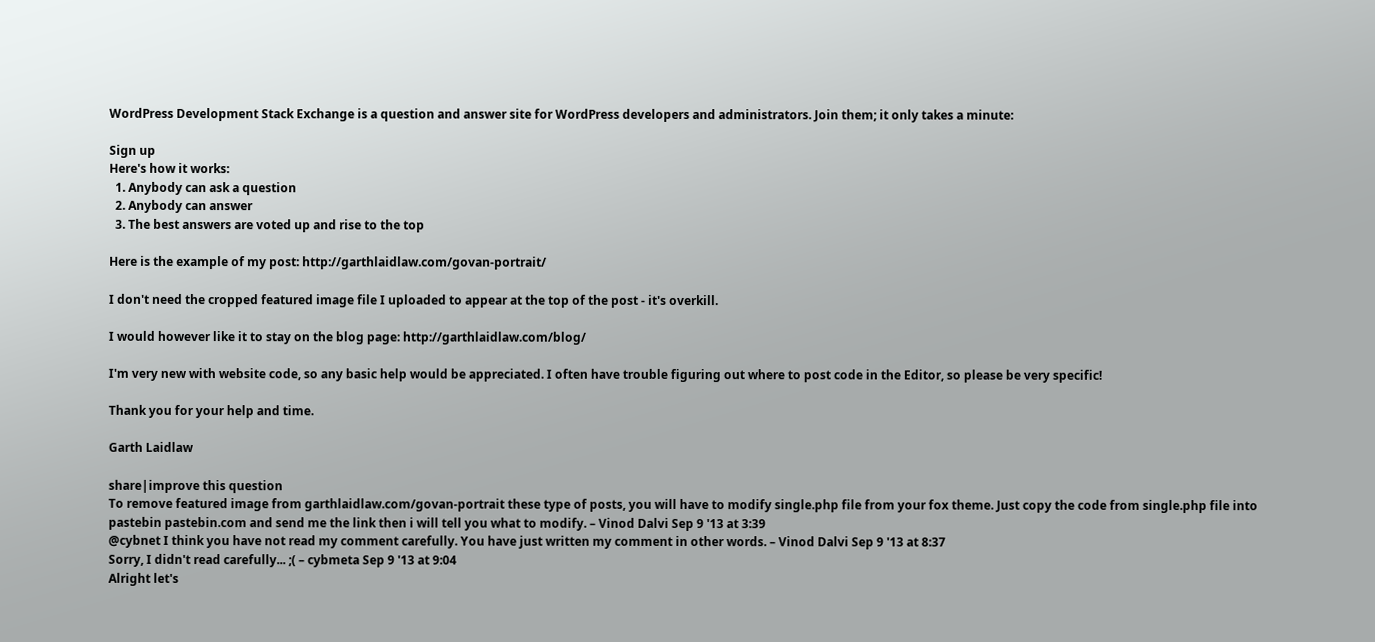WordPress Development Stack Exchange is a question and answer site for WordPress developers and administrators. Join them; it only takes a minute:

Sign up
Here's how it works:
  1. Anybody can ask a question
  2. Anybody can answer
  3. The best answers are voted up and rise to the top

Here is the example of my post: http://garthlaidlaw.com/govan-portrait/

I don't need the cropped featured image file I uploaded to appear at the top of the post - it's overkill.

I would however like it to stay on the blog page: http://garthlaidlaw.com/blog/

I'm very new with website code, so any basic help would be appreciated. I often have trouble figuring out where to post code in the Editor, so please be very specific!

Thank you for your help and time.

Garth Laidlaw

share|improve this question
To remove featured image from garthlaidlaw.com/govan-portrait these type of posts, you will have to modify single.php file from your fox theme. Just copy the code from single.php file into pastebin pastebin.com and send me the link then i will tell you what to modify. – Vinod Dalvi Sep 9 '13 at 3:39
@cybnet I think you have not read my comment carefully. You have just written my comment in other words. – Vinod Dalvi Sep 9 '13 at 8:37
Sorry, I didn't read carefully... ;( – cybmeta Sep 9 '13 at 9:04
Alright let's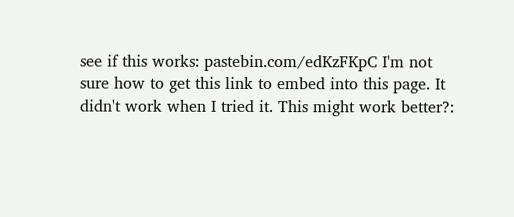see if this works: pastebin.com/edKzFKpC I'm not sure how to get this link to embed into this page. It didn't work when I tried it. This might work better?: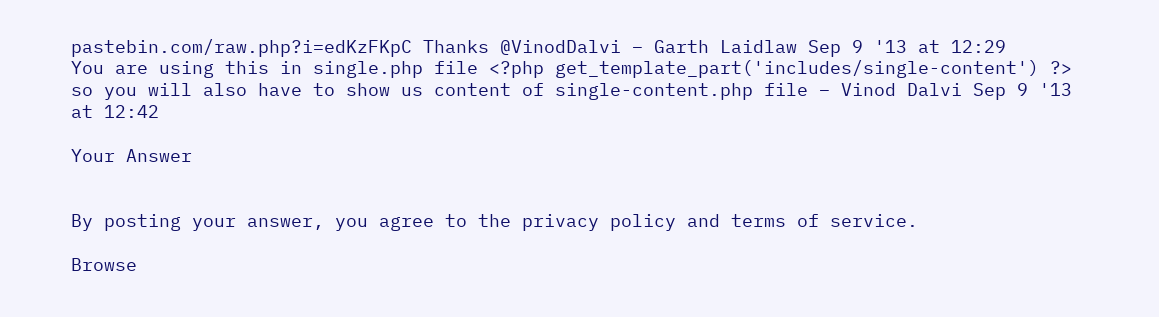pastebin.com/raw.php?i=edKzFKpC Thanks @VinodDalvi – Garth Laidlaw Sep 9 '13 at 12:29
You are using this in single.php file <?php get_template_part('includes/single-content') ?> so you will also have to show us content of single-content.php file – Vinod Dalvi Sep 9 '13 at 12:42

Your Answer


By posting your answer, you agree to the privacy policy and terms of service.

Browse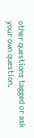other questions tagged or ask your own question.